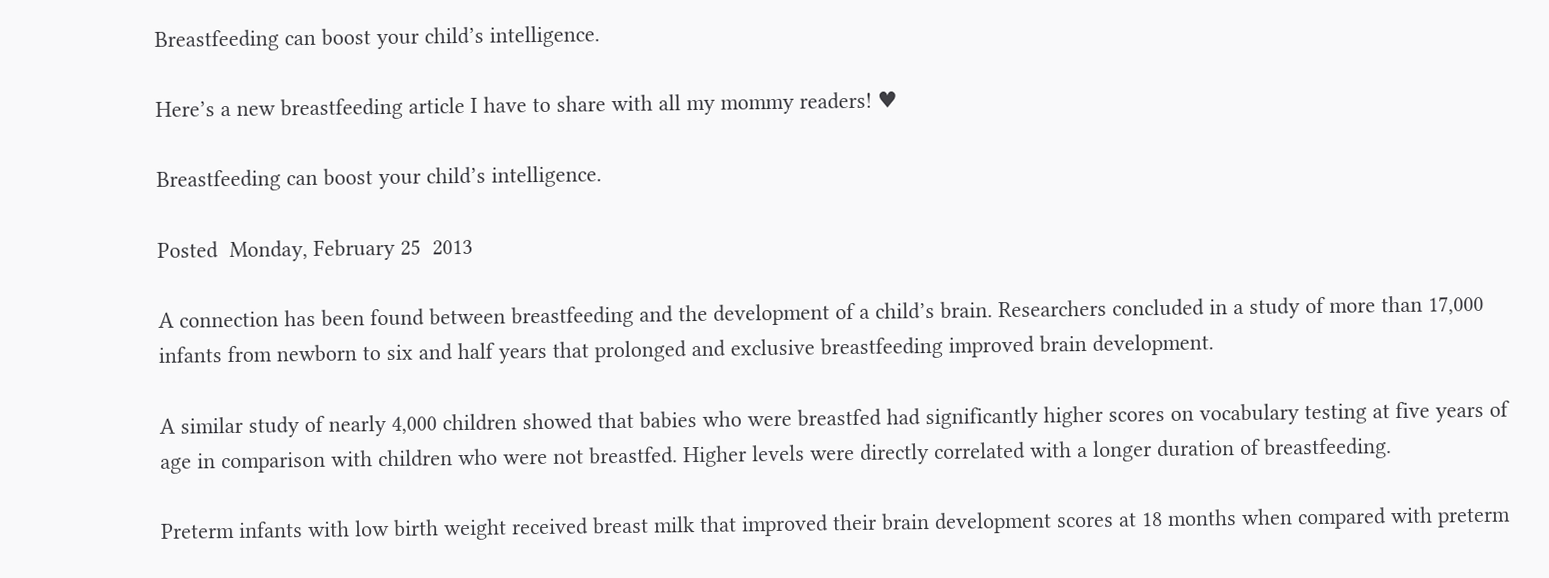Breastfeeding can boost your child’s intelligence.

Here’s a new breastfeeding article I have to share with all my mommy readers! ♥

Breastfeeding can boost your child’s intelligence.

Posted  Monday, February 25  2013

A connection has been found between breastfeeding and the development of a child’s brain. Researchers concluded in a study of more than 17,000 infants from newborn to six and half years that prolonged and exclusive breastfeeding improved brain development.

A similar study of nearly 4,000 children showed that babies who were breastfed had significantly higher scores on vocabulary testing at five years of age in comparison with children who were not breastfed. Higher levels were directly correlated with a longer duration of breastfeeding.

Preterm infants with low birth weight received breast milk that improved their brain development scores at 18 months when compared with preterm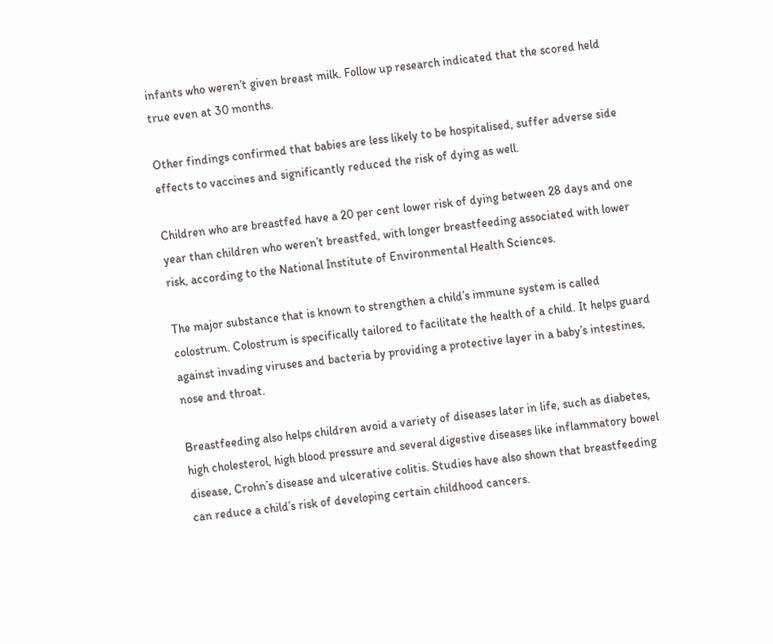infants who weren’t given breast milk. Follow up research indicated that the scored held true even at 30 months.

Other findings confirmed that babies are less likely to be hospitalised, suffer adverse side effects to vaccines and significantly reduced the risk of dying as well.

Children who are breastfed have a 20 per cent lower risk of dying between 28 days and one year than children who weren’t breastfed, with longer breastfeeding associated with lower risk, according to the National Institute of Environmental Health Sciences.

The major substance that is known to strengthen a child’s immune system is called colostrum. Colostrum is specifically tailored to facilitate the health of a child. It helps guard against invading viruses and bacteria by providing a protective layer in a baby’s intestines, nose and throat.

Breastfeeding also helps children avoid a variety of diseases later in life, such as diabetes, high cholesterol, high blood pressure and several digestive diseases like inflammatory bowel disease, Crohn’s disease and ulcerative colitis. Studies have also shown that breastfeeding can reduce a child’s risk of developing certain childhood cancers.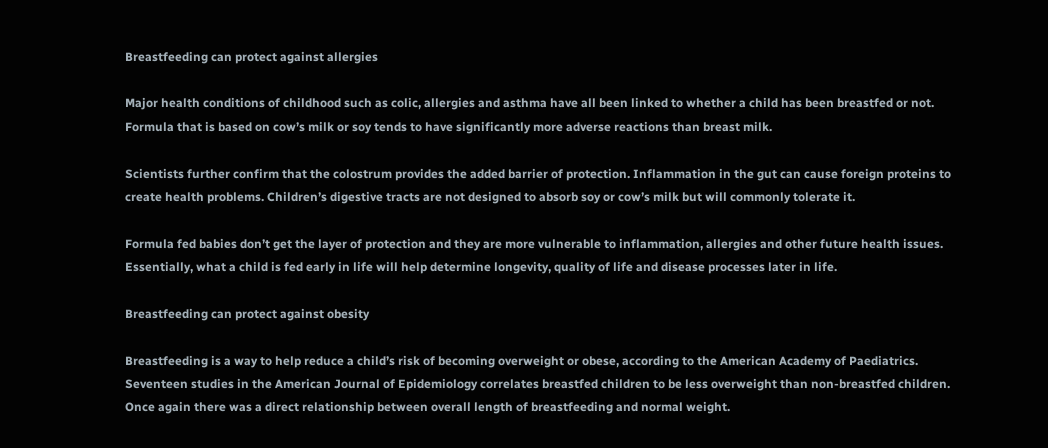Breastfeeding can protect against allergies

Major health conditions of childhood such as colic, allergies and asthma have all been linked to whether a child has been breastfed or not. Formula that is based on cow’s milk or soy tends to have significantly more adverse reactions than breast milk.

Scientists further confirm that the colostrum provides the added barrier of protection. Inflammation in the gut can cause foreign proteins to create health problems. Children’s digestive tracts are not designed to absorb soy or cow’s milk but will commonly tolerate it.

Formula fed babies don’t get the layer of protection and they are more vulnerable to inflammation, allergies and other future health issues. Essentially, what a child is fed early in life will help determine longevity, quality of life and disease processes later in life.

Breastfeeding can protect against obesity

Breastfeeding is a way to help reduce a child’s risk of becoming overweight or obese, according to the American Academy of Paediatrics. Seventeen studies in the American Journal of Epidemiology correlates breastfed children to be less overweight than non-breastfed children. Once again there was a direct relationship between overall length of breastfeeding and normal weight.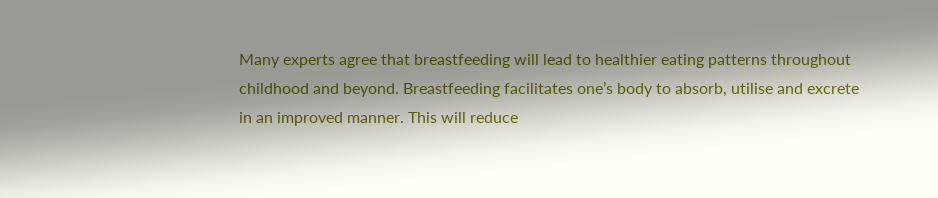Many experts agree that breastfeeding will lead to healthier eating patterns throughout childhood and beyond. Breastfeeding facilitates one’s body to absorb, utilise and excrete in an improved manner. This will reduce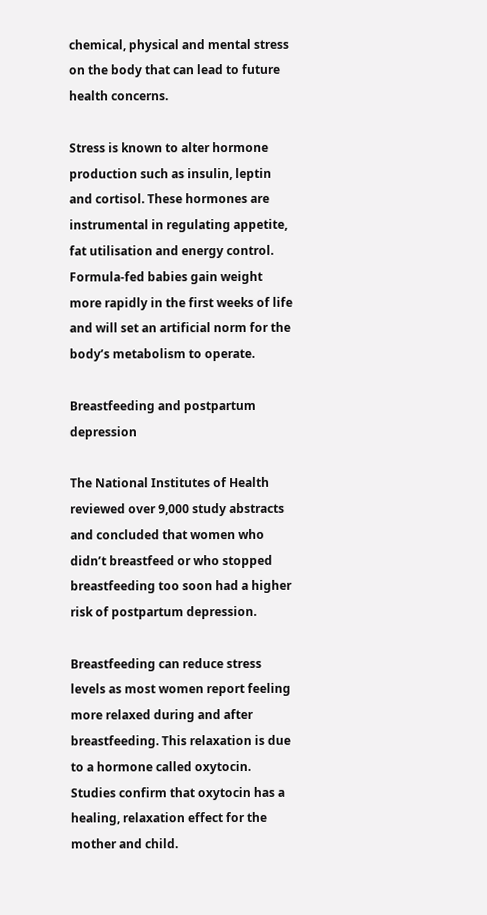chemical, physical and mental stress on the body that can lead to future health concerns.

Stress is known to alter hormone production such as insulin, leptin and cortisol. These hormones are instrumental in regulating appetite, fat utilisation and energy control. Formula-fed babies gain weight more rapidly in the first weeks of life and will set an artificial norm for the body’s metabolism to operate.

Breastfeeding and postpartum depression

The National Institutes of Health reviewed over 9,000 study abstracts and concluded that women who didn’t breastfeed or who stopped breastfeeding too soon had a higher risk of postpartum depression.

Breastfeeding can reduce stress levels as most women report feeling more relaxed during and after breastfeeding. This relaxation is due to a hormone called oxytocin. Studies confirm that oxytocin has a healing, relaxation effect for the mother and child.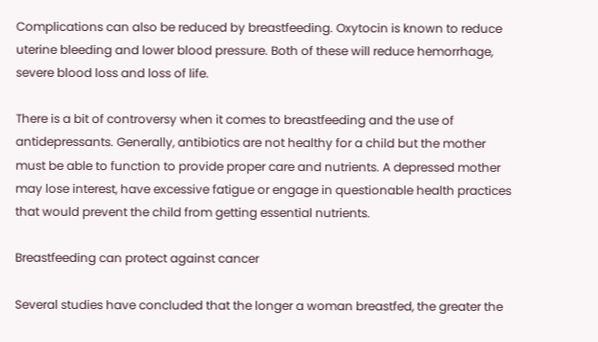Complications can also be reduced by breastfeeding. Oxytocin is known to reduce uterine bleeding and lower blood pressure. Both of these will reduce hemorrhage, severe blood loss and loss of life.

There is a bit of controversy when it comes to breastfeeding and the use of antidepressants. Generally, antibiotics are not healthy for a child but the mother must be able to function to provide proper care and nutrients. A depressed mother may lose interest, have excessive fatigue or engage in questionable health practices that would prevent the child from getting essential nutrients.

Breastfeeding can protect against cancer

Several studies have concluded that the longer a woman breastfed, the greater the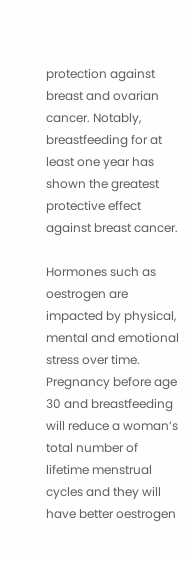protection against breast and ovarian cancer. Notably, breastfeeding for at least one year has shown the greatest protective effect against breast cancer.

Hormones such as oestrogen are impacted by physical, mental and emotional stress over time. Pregnancy before age 30 and breastfeeding will reduce a woman’s total number of lifetime menstrual cycles and they will have better oestrogen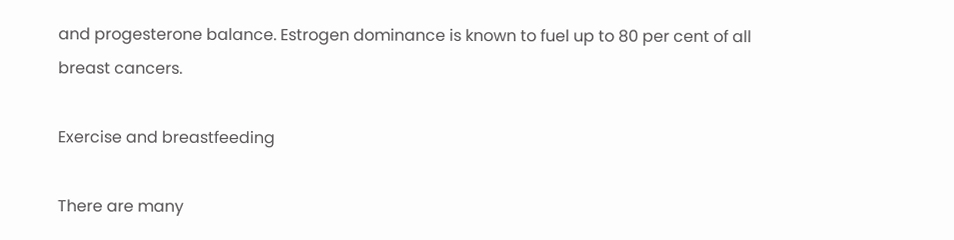and progesterone balance. Estrogen dominance is known to fuel up to 80 per cent of all breast cancers.

Exercise and breastfeeding

There are many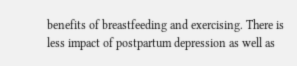benefits of breastfeeding and exercising. There is less impact of postpartum depression as well as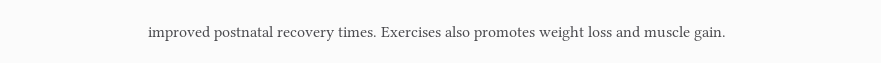improved postnatal recovery times. Exercises also promotes weight loss and muscle gain.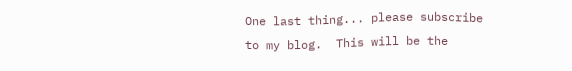One last thing... please subscribe to my blog.  This will be the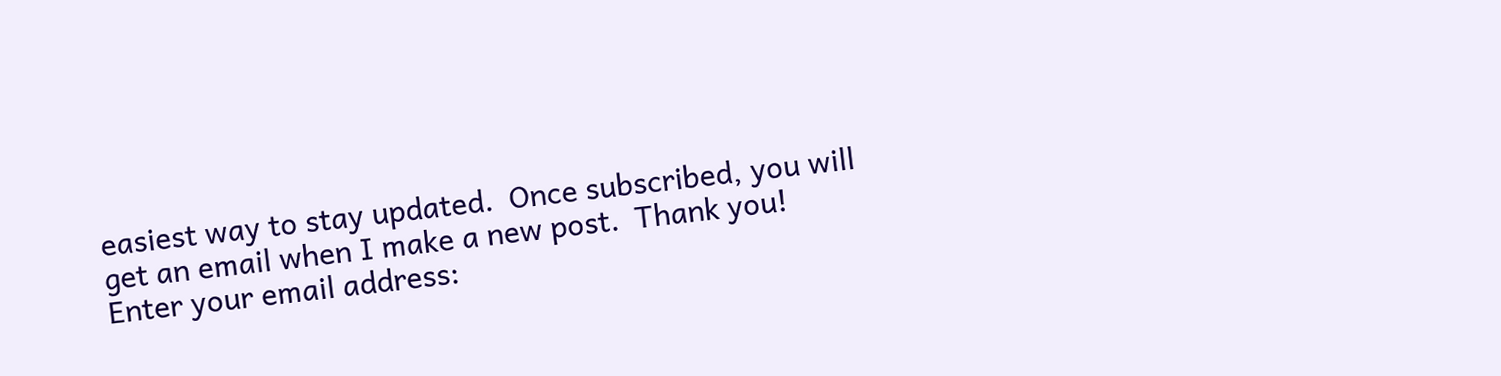easiest way to stay updated.  Once subscribed, you will get an email when I make a new post.  Thank you!
Enter your email address: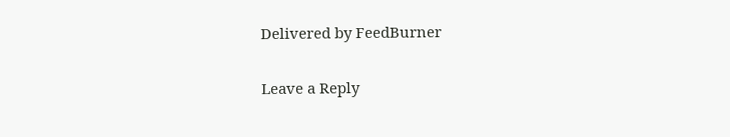Delivered by FeedBurner

Leave a Reply